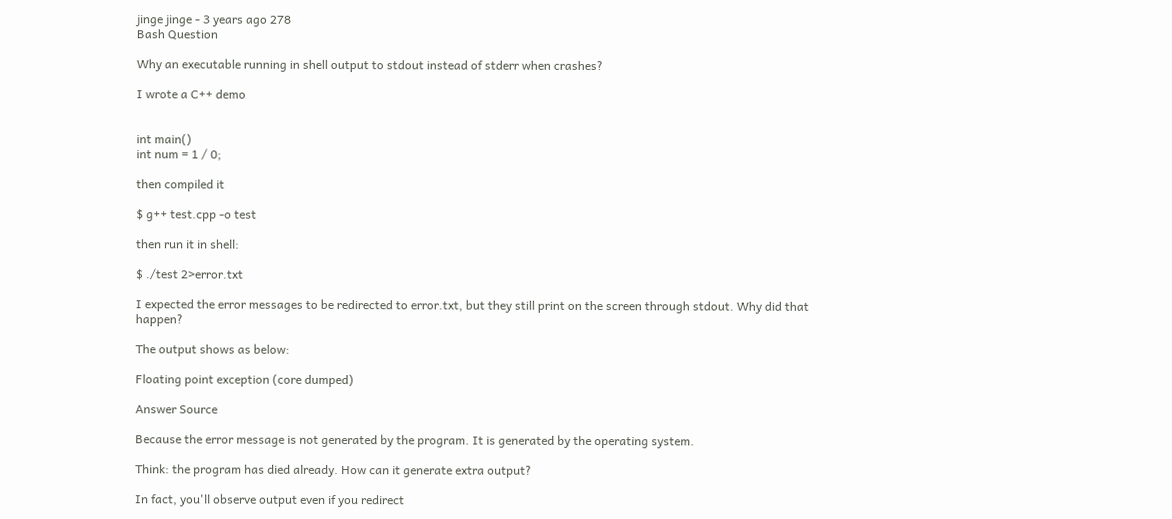jinge jinge - 3 years ago 278
Bash Question

Why an executable running in shell output to stdout instead of stderr when crashes?

I wrote a C++ demo


int main()
int num = 1 / 0;

then compiled it

$ g++ test.cpp -o test

then run it in shell:

$ ./test 2>error.txt

I expected the error messages to be redirected to error.txt, but they still print on the screen through stdout. Why did that happen?

The output shows as below:

Floating point exception (core dumped)

Answer Source

Because the error message is not generated by the program. It is generated by the operating system.

Think: the program has died already. How can it generate extra output?

In fact, you'll observe output even if you redirect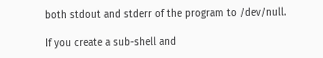both stdout and stderr of the program to /dev/null.

If you create a sub-shell and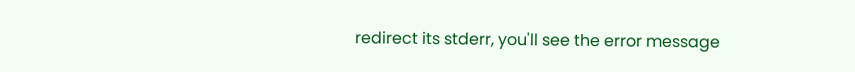redirect its stderr, you'll see the error message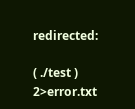redirected:

( ./test ) 2>error.txt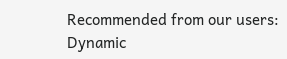Recommended from our users: Dynamic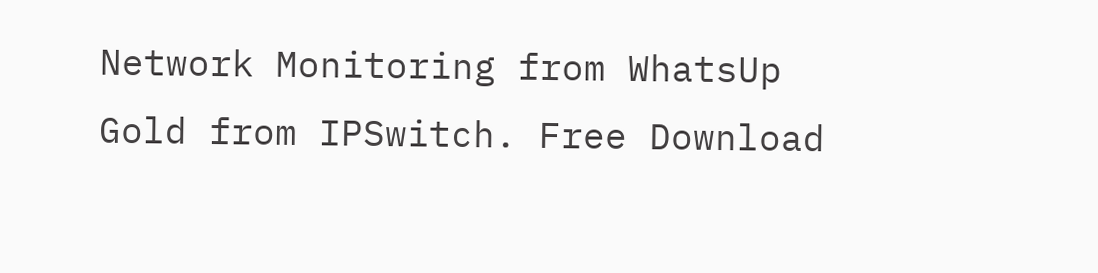Network Monitoring from WhatsUp Gold from IPSwitch. Free Download